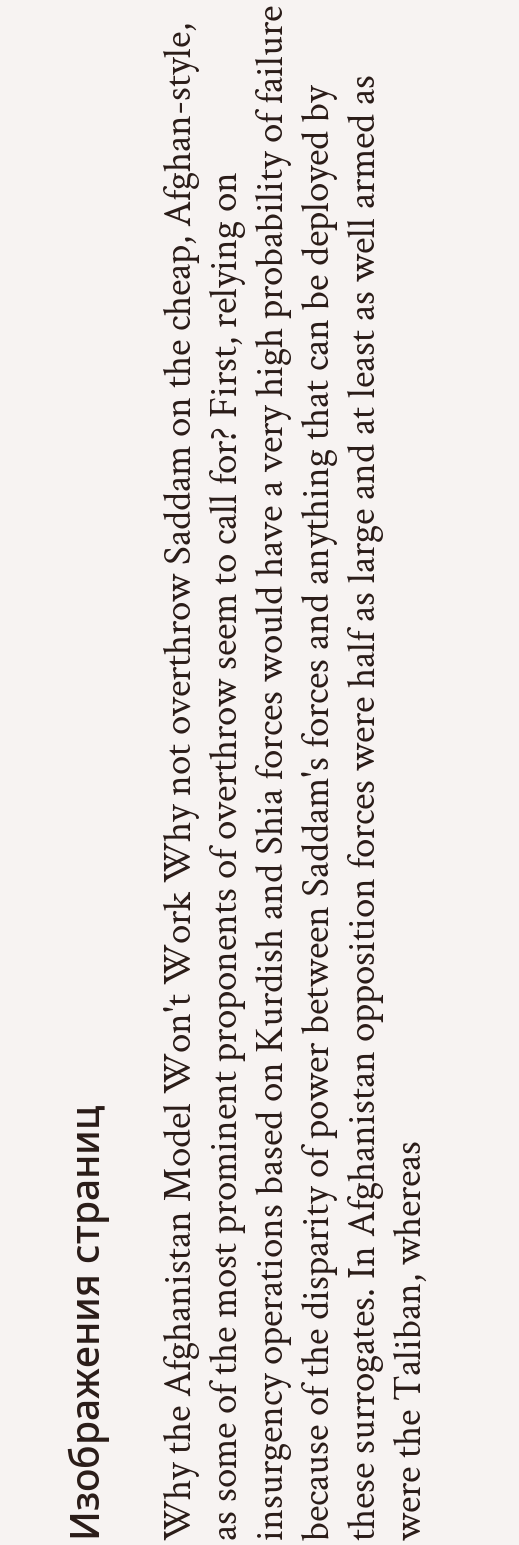Изображения страниц

Why the Afghanistan Model Won't Work Why not overthrow Saddam on the cheap, Afghan-style, as some of the most prominent proponents of overthrow seem to call for? First, relying on insurgency operations based on Kurdish and Shia forces would have a very high probability of failure because of the disparity of power between Saddam's forces and anything that can be deployed by these surrogates. In Afghanistan opposition forces were half as large and at least as well armed as were the Taliban, whereas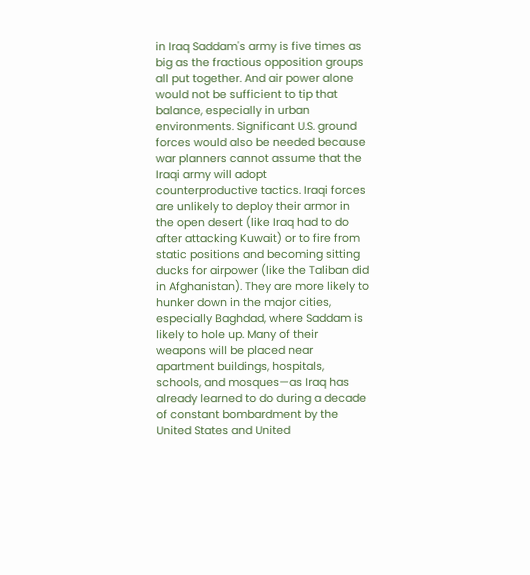in Iraq Saddam's army is five times as big as the fractious opposition groups all put together. And air power alone would not be sufficient to tip that balance, especially in urban environments. Significant U.S. ground forces would also be needed because war planners cannot assume that the Iraqi army will adopt counterproductive tactics. Iraqi forces are unlikely to deploy their armor in the open desert (like Iraq had to do after attacking Kuwait) or to fire from static positions and becoming sitting ducks for airpower (like the Taliban did in Afghanistan). They are more likely to hunker down in the major cities, especially Baghdad, where Saddam is likely to hole up. Many of their weapons will be placed near apartment buildings, hospitals, schools, and mosques—as Iraq has already learned to do during a decade of constant bombardment by the United States and United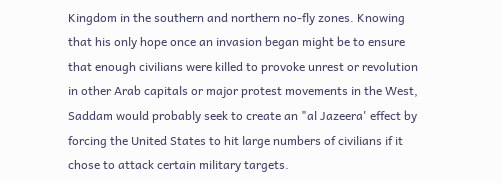Kingdom in the southern and northern no-fly zones. Knowing that his only hope once an invasion began might be to ensure that enough civilians were killed to provoke unrest or revolution in other Arab capitals or major protest movements in the West, Saddam would probably seek to create an "al Jazeera' effect by forcing the United States to hit large numbers of civilians if it chose to attack certain military targets.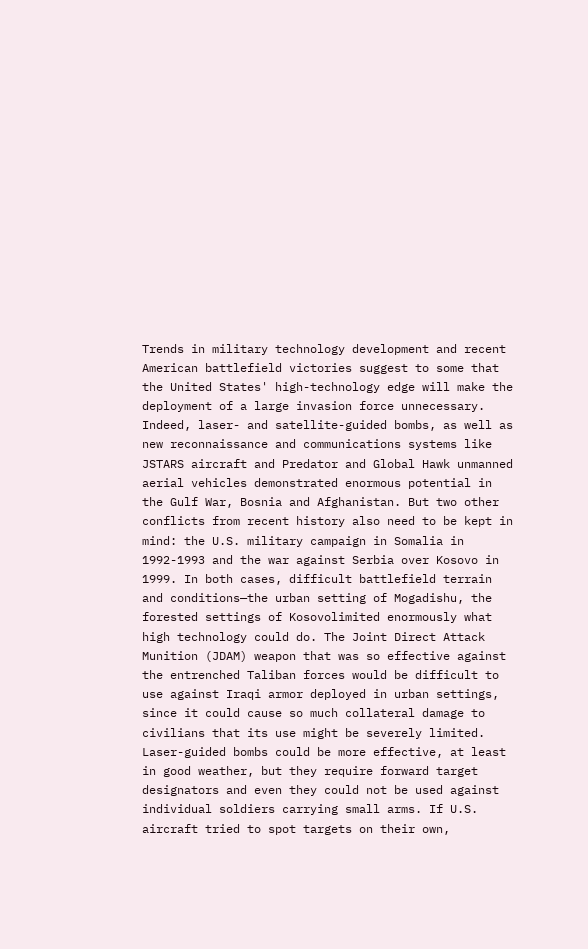Trends in military technology development and recent American battlefield victories suggest to some that the United States' high-technology edge will make the deployment of a large invasion force unnecessary. Indeed, laser- and satellite-guided bombs, as well as new reconnaissance and communications systems like JSTARS aircraft and Predator and Global Hawk unmanned aerial vehicles demonstrated enormous potential in the Gulf War, Bosnia and Afghanistan. But two other conflicts from recent history also need to be kept in mind: the U.S. military campaign in Somalia in 1992-1993 and the war against Serbia over Kosovo in 1999. In both cases, difficult battlefield terrain and conditions—the urban setting of Mogadishu, the forested settings of Kosovolimited enormously what high technology could do. The Joint Direct Attack Munition (JDAM) weapon that was so effective against the entrenched Taliban forces would be difficult to use against Iraqi armor deployed in urban settings, since it could cause so much collateral damage to civilians that its use might be severely limited. Laser-guided bombs could be more effective, at least in good weather, but they require forward target designators and even they could not be used against individual soldiers carrying small arms. If U.S. aircraft tried to spot targets on their own,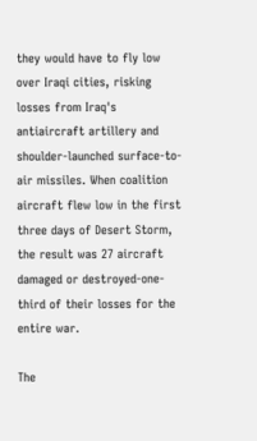they would have to fly low over Iraqi cities, risking losses from Iraq's antiaircraft artillery and shoulder-launched surface-to-air missiles. When coalition aircraft flew low in the first three days of Desert Storm, the result was 27 aircraft damaged or destroyed-one-third of their losses for the entire war.

The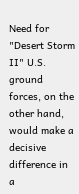Need for "Desert Storm II" U.S. ground forces, on the other hand, would make a decisive difference in a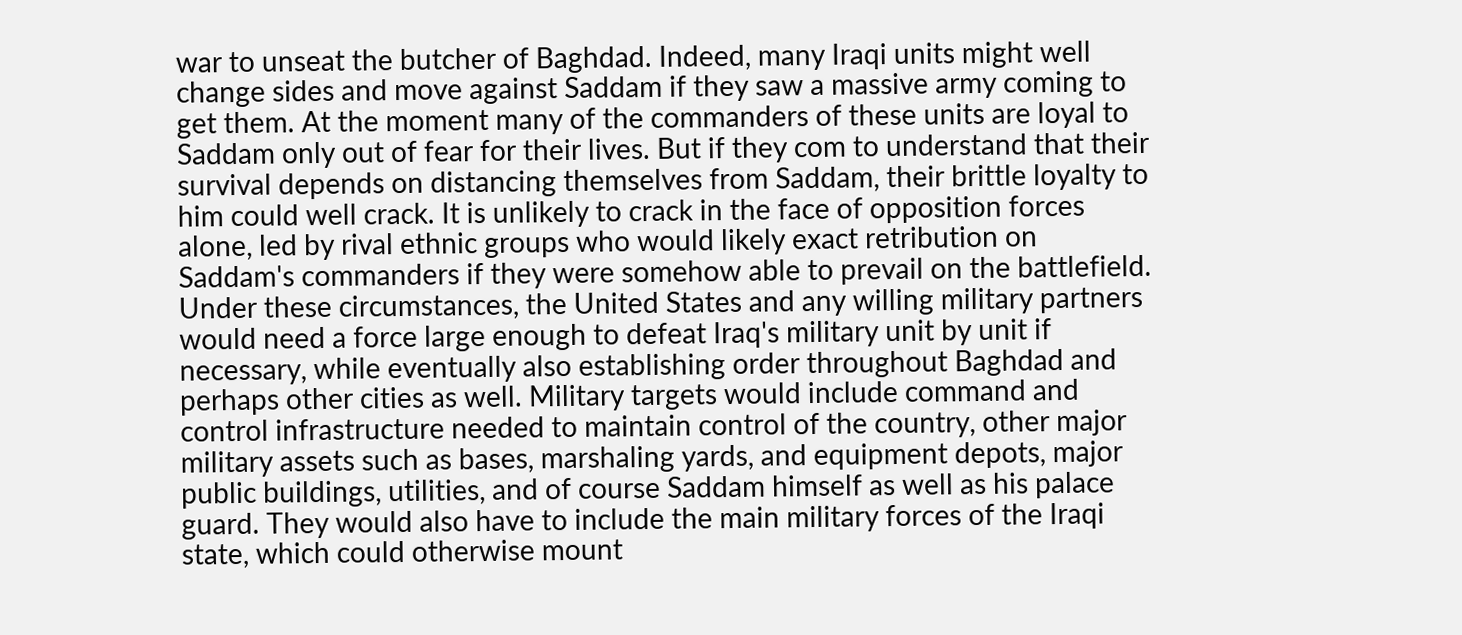war to unseat the butcher of Baghdad. Indeed, many Iraqi units might well change sides and move against Saddam if they saw a massive army coming to get them. At the moment many of the commanders of these units are loyal to Saddam only out of fear for their lives. But if they com to understand that their survival depends on distancing themselves from Saddam, their brittle loyalty to him could well crack. It is unlikely to crack in the face of opposition forces alone, led by rival ethnic groups who would likely exact retribution on Saddam's commanders if they were somehow able to prevail on the battlefield. Under these circumstances, the United States and any willing military partners would need a force large enough to defeat Iraq's military unit by unit if necessary, while eventually also establishing order throughout Baghdad and perhaps other cities as well. Military targets would include command and control infrastructure needed to maintain control of the country, other major military assets such as bases, marshaling yards, and equipment depots, major public buildings, utilities, and of course Saddam himself as well as his palace guard. They would also have to include the main military forces of the Iraqi state, which could otherwise mount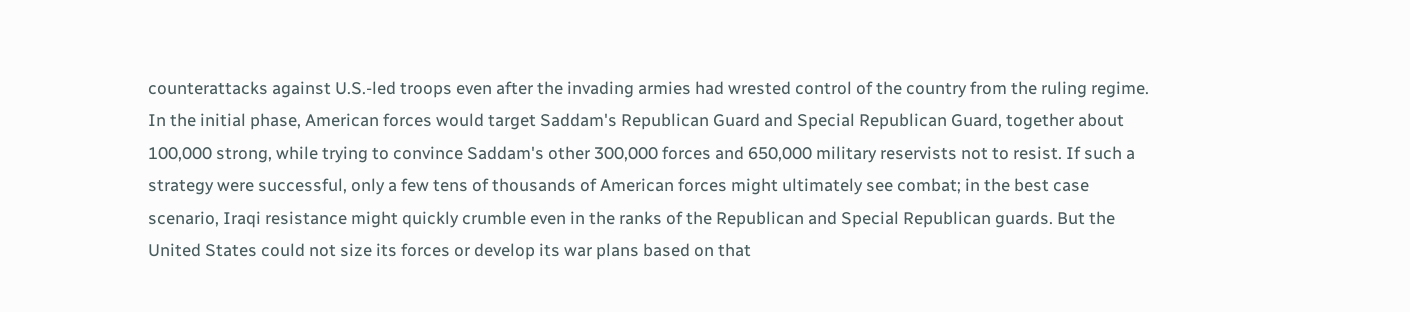counterattacks against U.S.-led troops even after the invading armies had wrested control of the country from the ruling regime. In the initial phase, American forces would target Saddam's Republican Guard and Special Republican Guard, together about 100,000 strong, while trying to convince Saddam's other 300,000 forces and 650,000 military reservists not to resist. If such a strategy were successful, only a few tens of thousands of American forces might ultimately see combat; in the best case scenario, Iraqi resistance might quickly crumble even in the ranks of the Republican and Special Republican guards. But the United States could not size its forces or develop its war plans based on that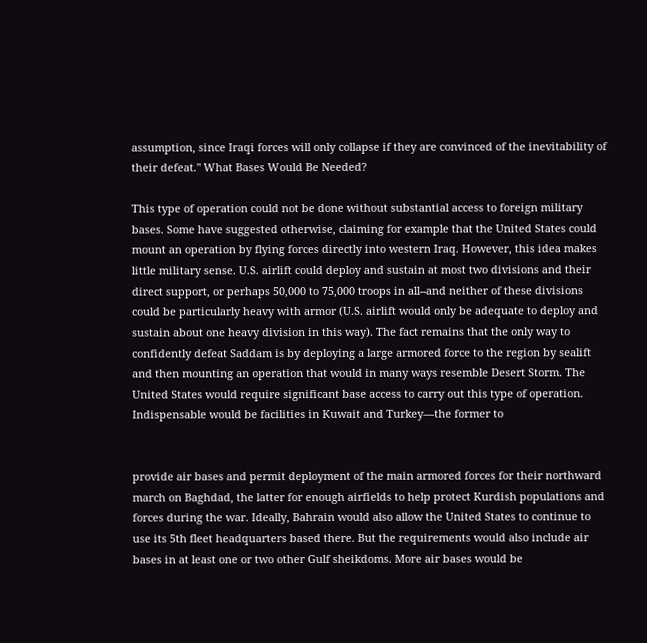assumption, since Iraqi forces will only collapse if they are convinced of the inevitability of their defeat." What Bases Would Be Needed?

This type of operation could not be done without substantial access to foreign military bases. Some have suggested otherwise, claiming for example that the United States could mount an operation by flying forces directly into western Iraq. However, this idea makes little military sense. U.S. airlift could deploy and sustain at most two divisions and their direct support, or perhaps 50,000 to 75,000 troops in all--and neither of these divisions could be particularly heavy with armor (U.S. airlift would only be adequate to deploy and sustain about one heavy division in this way). The fact remains that the only way to confidently defeat Saddam is by deploying a large armored force to the region by sealift and then mounting an operation that would in many ways resemble Desert Storm. The United States would require significant base access to carry out this type of operation. Indispensable would be facilities in Kuwait and Turkey—the former to


provide air bases and permit deployment of the main armored forces for their northward march on Baghdad, the latter for enough airfields to help protect Kurdish populations and forces during the war. Ideally, Bahrain would also allow the United States to continue to use its 5th fleet headquarters based there. But the requirements would also include air bases in at least one or two other Gulf sheikdoms. More air bases would be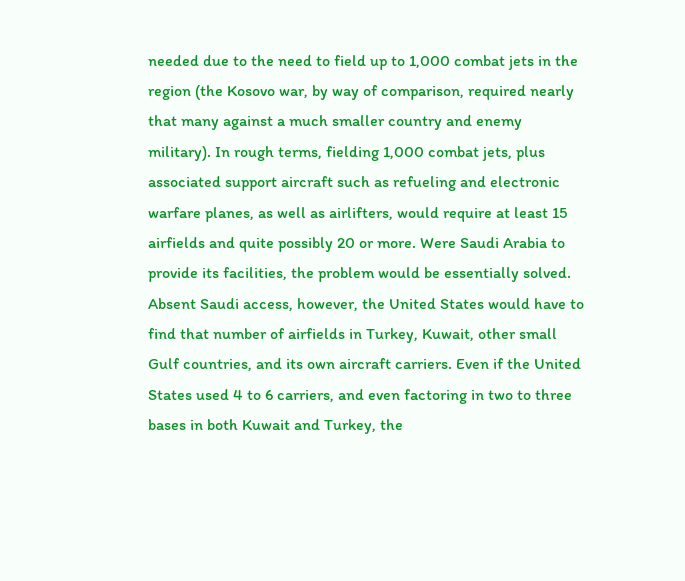needed due to the need to field up to 1,000 combat jets in the region (the Kosovo war, by way of comparison, required nearly that many against a much smaller country and enemy military). In rough terms, fielding 1,000 combat jets, plus associated support aircraft such as refueling and electronic warfare planes, as well as airlifters, would require at least 15 airfields and quite possibly 20 or more. Were Saudi Arabia to provide its facilities, the problem would be essentially solved. Absent Saudi access, however, the United States would have to find that number of airfields in Turkey, Kuwait, other small Gulf countries, and its own aircraft carriers. Even if the United States used 4 to 6 carriers, and even factoring in two to three bases in both Kuwait and Turkey, the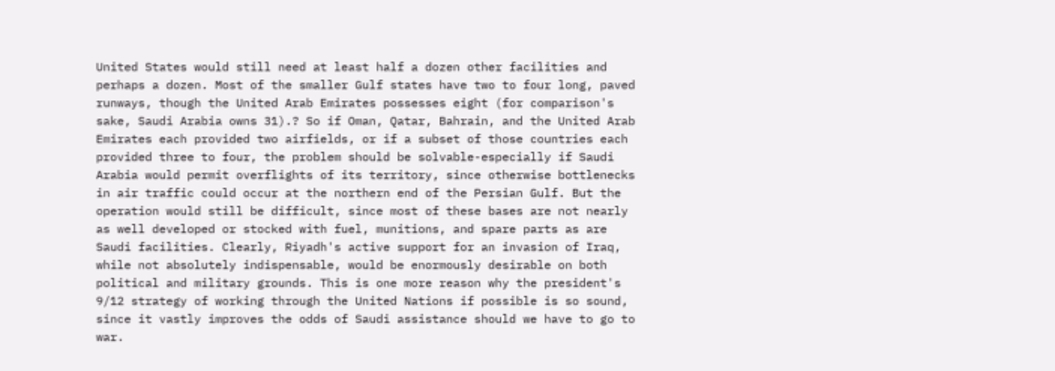United States would still need at least half a dozen other facilities and perhaps a dozen. Most of the smaller Gulf states have two to four long, paved runways, though the United Arab Emirates possesses eight (for comparison's sake, Saudi Arabia owns 31).? So if Oman, Qatar, Bahrain, and the United Arab Emirates each provided two airfields, or if a subset of those countries each provided three to four, the problem should be solvable-especially if Saudi Arabia would permit overflights of its territory, since otherwise bottlenecks in air traffic could occur at the northern end of the Persian Gulf. But the operation would still be difficult, since most of these bases are not nearly as well developed or stocked with fuel, munitions, and spare parts as are Saudi facilities. Clearly, Riyadh's active support for an invasion of Iraq, while not absolutely indispensable, would be enormously desirable on both political and military grounds. This is one more reason why the president's 9/12 strategy of working through the United Nations if possible is so sound, since it vastly improves the odds of Saudi assistance should we have to go to war.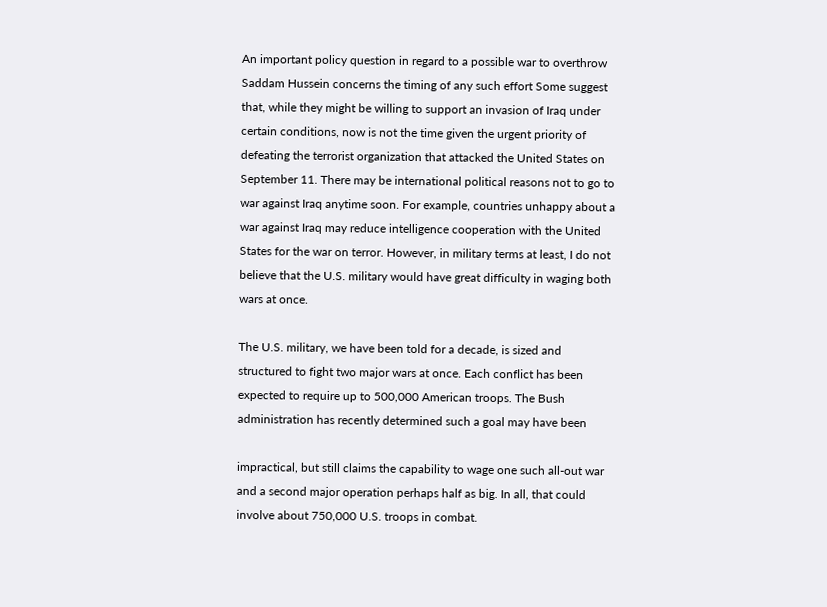An important policy question in regard to a possible war to overthrow Saddam Hussein concerns the timing of any such effort Some suggest that, while they might be willing to support an invasion of Iraq under certain conditions, now is not the time given the urgent priority of defeating the terrorist organization that attacked the United States on September 11. There may be international political reasons not to go to war against Iraq anytime soon. For example, countries unhappy about a war against Iraq may reduce intelligence cooperation with the United States for the war on terror. However, in military terms at least, I do not believe that the U.S. military would have great difficulty in waging both wars at once.

The U.S. military, we have been told for a decade, is sized and structured to fight two major wars at once. Each conflict has been expected to require up to 500,000 American troops. The Bush administration has recently determined such a goal may have been

impractical, but still claims the capability to wage one such all-out war and a second major operation perhaps half as big. In all, that could involve about 750,000 U.S. troops in combat.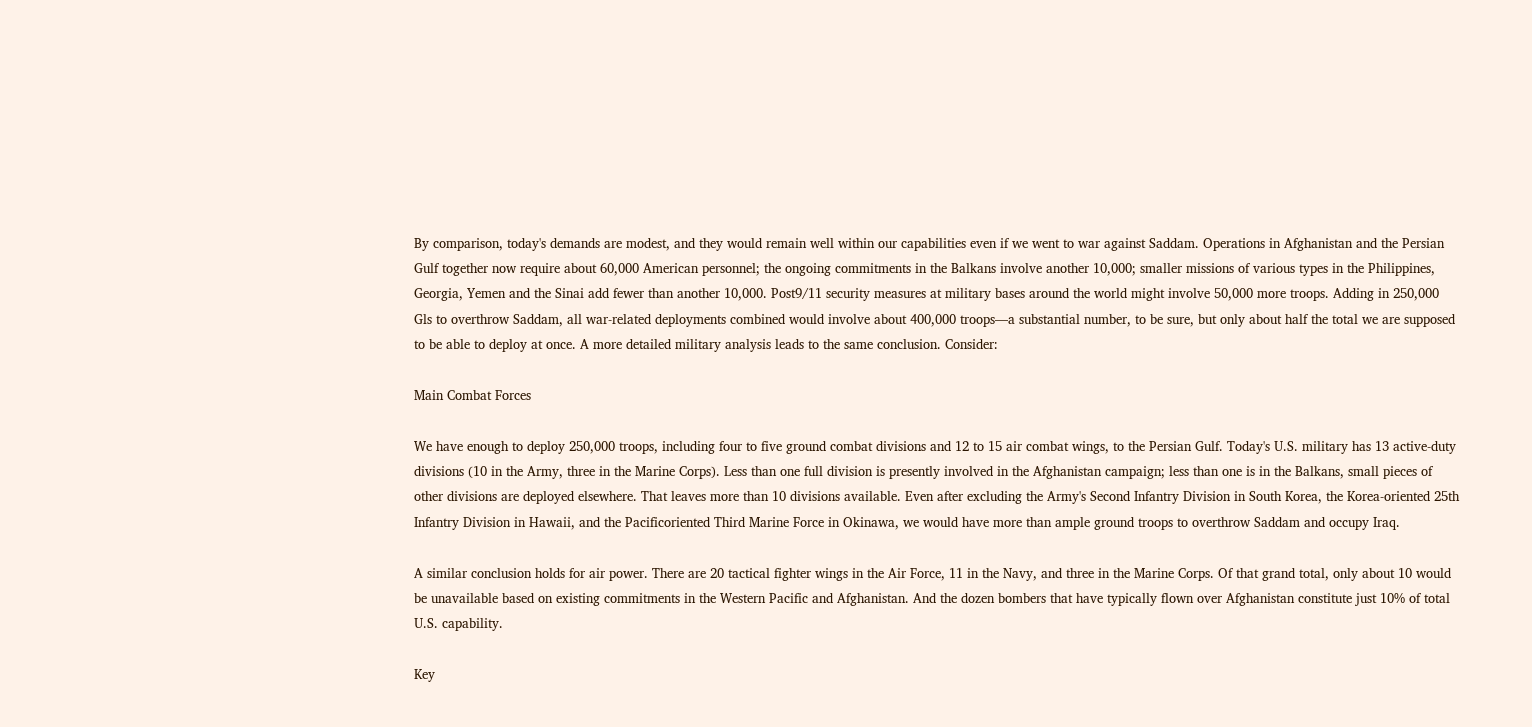By comparison, today's demands are modest, and they would remain well within our capabilities even if we went to war against Saddam. Operations in Afghanistan and the Persian Gulf together now require about 60,000 American personnel; the ongoing commitments in the Balkans involve another 10,000; smaller missions of various types in the Philippines, Georgia, Yemen and the Sinai add fewer than another 10,000. Post9/11 security measures at military bases around the world might involve 50,000 more troops. Adding in 250,000 Gls to overthrow Saddam, all war-related deployments combined would involve about 400,000 troops—a substantial number, to be sure, but only about half the total we are supposed to be able to deploy at once. A more detailed military analysis leads to the same conclusion. Consider:

Main Combat Forces

We have enough to deploy 250,000 troops, including four to five ground combat divisions and 12 to 15 air combat wings, to the Persian Gulf. Today's U.S. military has 13 active-duty divisions (10 in the Army, three in the Marine Corps). Less than one full division is presently involved in the Afghanistan campaign; less than one is in the Balkans, small pieces of other divisions are deployed elsewhere. That leaves more than 10 divisions available. Even after excluding the Army's Second Infantry Division in South Korea, the Korea-oriented 25th Infantry Division in Hawaii, and the Pacificoriented Third Marine Force in Okinawa, we would have more than ample ground troops to overthrow Saddam and occupy Iraq.

A similar conclusion holds for air power. There are 20 tactical fighter wings in the Air Force, 11 in the Navy, and three in the Marine Corps. Of that grand total, only about 10 would be unavailable based on existing commitments in the Western Pacific and Afghanistan. And the dozen bombers that have typically flown over Afghanistan constitute just 10% of total U.S. capability.

Key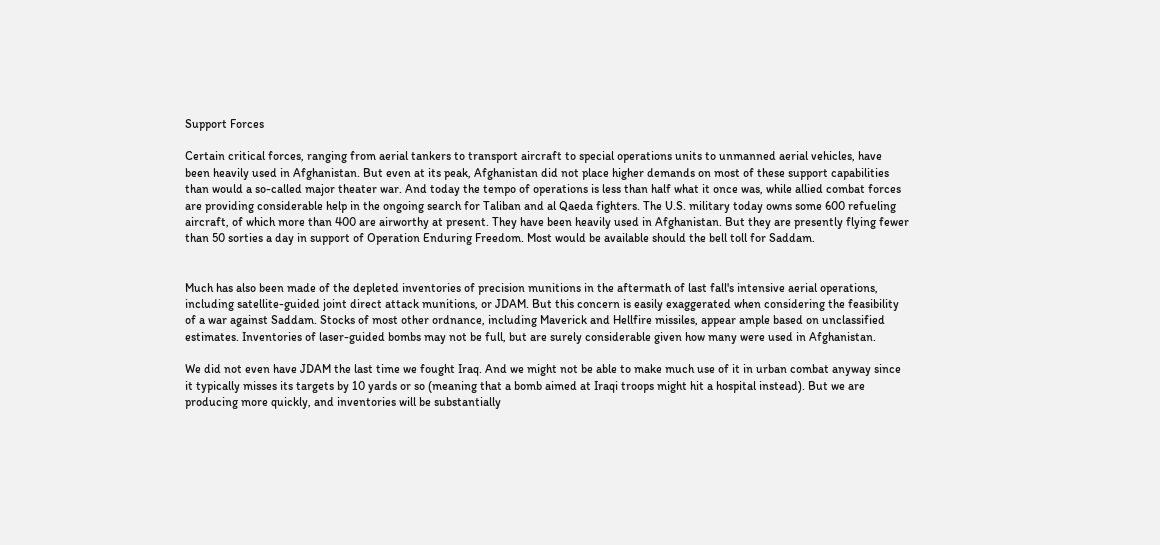Support Forces

Certain critical forces, ranging from aerial tankers to transport aircraft to special operations units to unmanned aerial vehicles, have been heavily used in Afghanistan. But even at its peak, Afghanistan did not place higher demands on most of these support capabilities than would a so-called major theater war. And today the tempo of operations is less than half what it once was, while allied combat forces are providing considerable help in the ongoing search for Taliban and al Qaeda fighters. The U.S. military today owns some 600 refueling aircraft, of which more than 400 are airworthy at present. They have been heavily used in Afghanistan. But they are presently flying fewer than 50 sorties a day in support of Operation Enduring Freedom. Most would be available should the bell toll for Saddam.


Much has also been made of the depleted inventories of precision munitions in the aftermath of last fall's intensive aerial operations, including satellite-guided joint direct attack munitions, or JDAM. But this concern is easily exaggerated when considering the feasibility of a war against Saddam. Stocks of most other ordnance, including Maverick and Hellfire missiles, appear ample based on unclassified estimates. Inventories of laser-guided bombs may not be full, but are surely considerable given how many were used in Afghanistan.

We did not even have JDAM the last time we fought Iraq. And we might not be able to make much use of it in urban combat anyway since it typically misses its targets by 10 yards or so (meaning that a bomb aimed at Iraqi troops might hit a hospital instead). But we are producing more quickly, and inventories will be substantially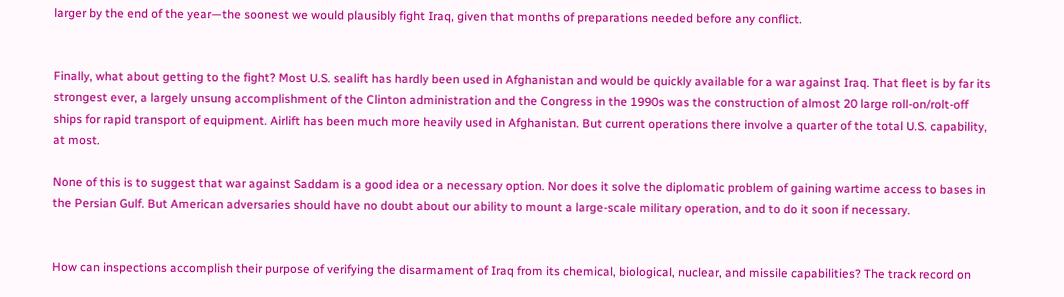larger by the end of the year—the soonest we would plausibly fight Iraq, given that months of preparations needed before any conflict.


Finally, what about getting to the fight? Most U.S. sealift has hardly been used in Afghanistan and would be quickly available for a war against Iraq. That fleet is by far its strongest ever, a largely unsung accomplishment of the Clinton administration and the Congress in the 1990s was the construction of almost 20 large roll-on/rolt-off ships for rapid transport of equipment. Airlift has been much more heavily used in Afghanistan. But current operations there involve a quarter of the total U.S. capability, at most.

None of this is to suggest that war against Saddam is a good idea or a necessary option. Nor does it solve the diplomatic problem of gaining wartime access to bases in the Persian Gulf. But American adversaries should have no doubt about our ability to mount a large-scale military operation, and to do it soon if necessary.


How can inspections accomplish their purpose of verifying the disarmament of Iraq from its chemical, biological, nuclear, and missile capabilities? The track record on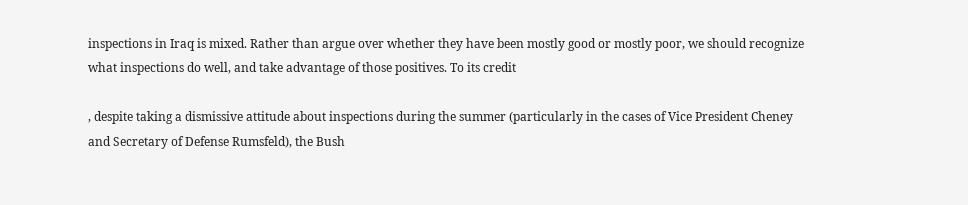inspections in Iraq is mixed. Rather than argue over whether they have been mostly good or mostly poor, we should recognize what inspections do well, and take advantage of those positives. To its credit

, despite taking a dismissive attitude about inspections during the summer (particularly in the cases of Vice President Cheney and Secretary of Defense Rumsfeld), the Bush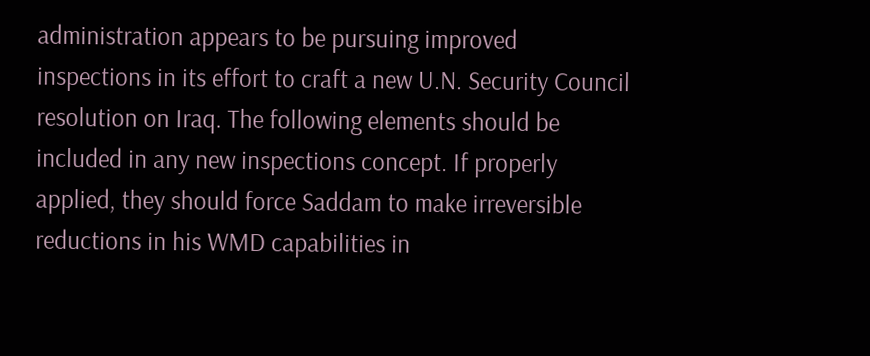administration appears to be pursuing improved inspections in its effort to craft a new U.N. Security Council resolution on Iraq. The following elements should be included in any new inspections concept. If properly applied, they should force Saddam to make irreversible reductions in his WMD capabilities in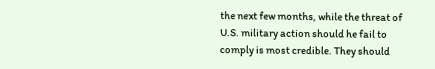the next few months, while the threat of U.S. military action should he fail to comply is most credible. They should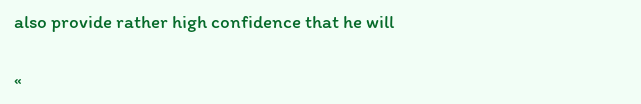also provide rather high confidence that he will

«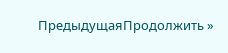ПредыдущаяПродолжить »